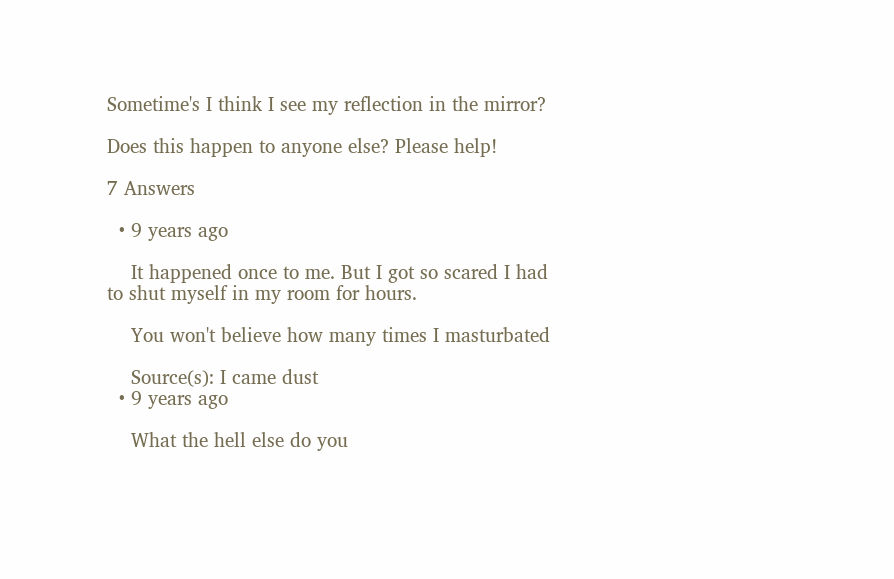Sometime's I think I see my reflection in the mirror?

Does this happen to anyone else? Please help!

7 Answers

  • 9 years ago

    It happened once to me. But I got so scared I had to shut myself in my room for hours.

    You won't believe how many times I masturbated

    Source(s): I came dust
  • 9 years ago

    What the hell else do you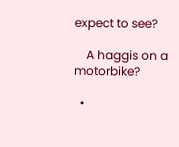expect to see?

    A haggis on a motorbike?

  •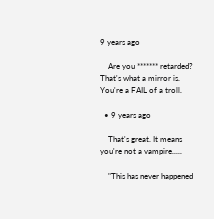9 years ago

    Are you ******* retarded? That's what a mirror is. You're a FAIL of a troll.

  • 9 years ago

    That's great. It means you're not a vampire.....

    "This has never happened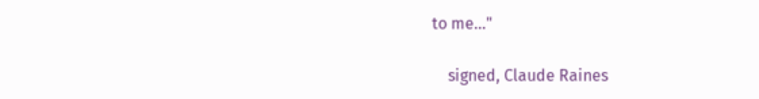to me..."

    signed, Claude Raines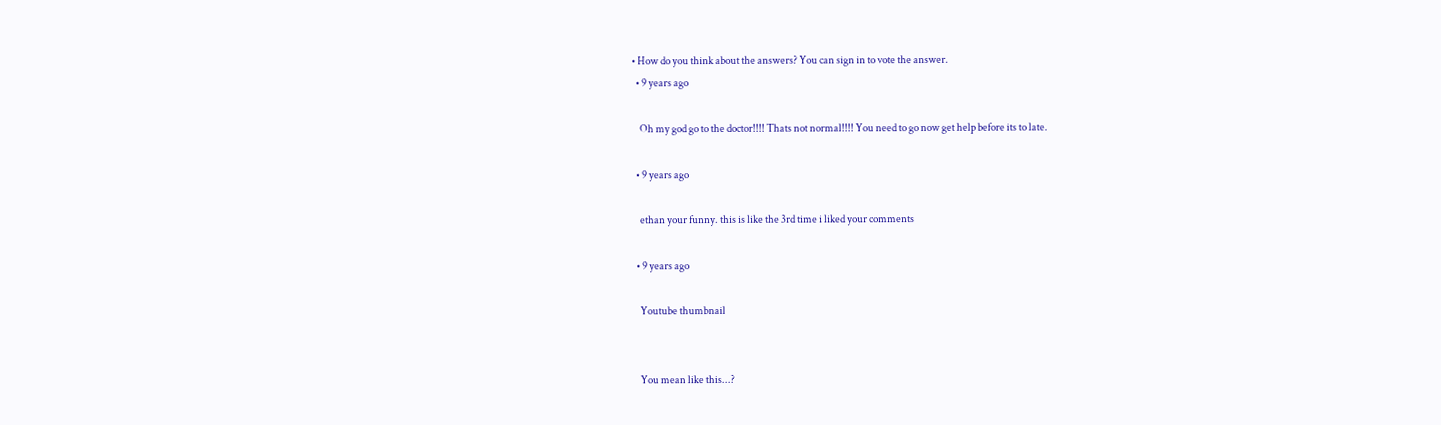• How do you think about the answers? You can sign in to vote the answer.
  • 9 years ago

    Oh my god go to the doctor!!!! Thats not normal!!!! You need to go now get help before its to late.

  • 9 years ago

    ethan your funny. this is like the 3rd time i liked your comments

  • 9 years ago

    Youtube thumbnail


    You mean like this...?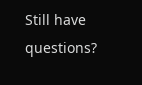Still have questions?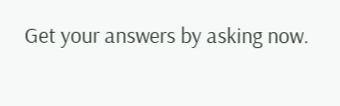Get your answers by asking now.